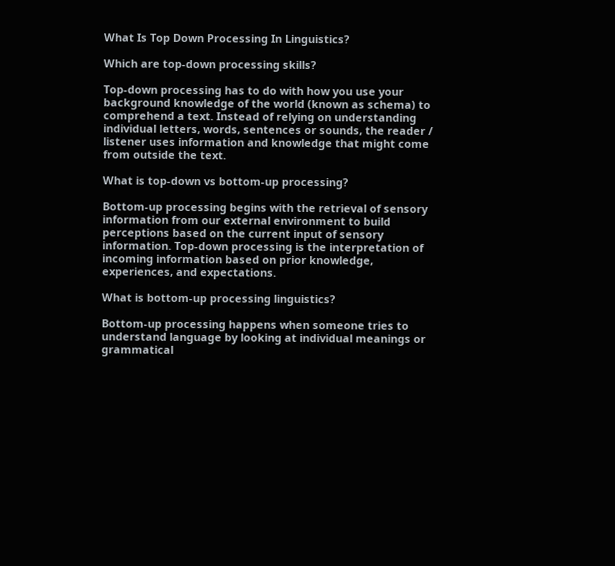What Is Top Down Processing In Linguistics?

Which are top-down processing skills?

Top-down processing has to do with how you use your background knowledge of the world (known as schema) to comprehend a text. Instead of relying on understanding individual letters, words, sentences or sounds, the reader / listener uses information and knowledge that might come from outside the text.

What is top-down vs bottom-up processing?

Bottom-up processing begins with the retrieval of sensory information from our external environment to build perceptions based on the current input of sensory information. Top-down processing is the interpretation of incoming information based on prior knowledge, experiences, and expectations.

What is bottom-up processing linguistics?

Bottom-up processing happens when someone tries to understand language by looking at individual meanings or grammatical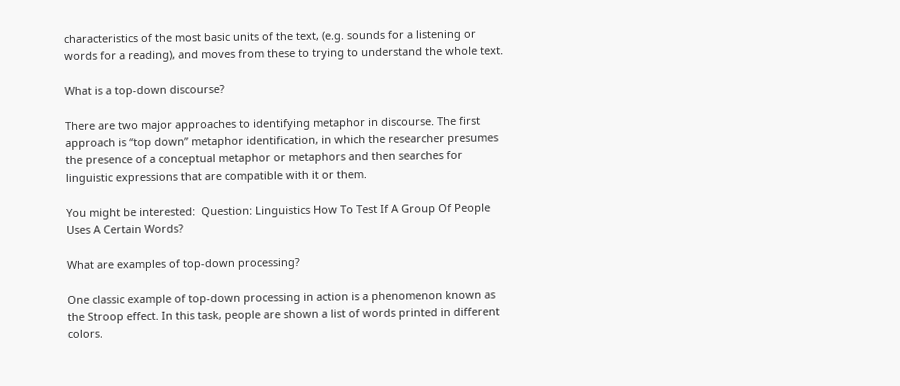characteristics of the most basic units of the text, (e.g. sounds for a listening or words for a reading), and moves from these to trying to understand the whole text.

What is a top-down discourse?

There are two major approaches to identifying metaphor in discourse. The first approach is “top down” metaphor identification, in which the researcher presumes the presence of a conceptual metaphor or metaphors and then searches for linguistic expressions that are compatible with it or them.

You might be interested:  Question: Linguistics How To Test If A Group Of People Uses A Certain Words?

What are examples of top-down processing?

One classic example of top-down processing in action is a phenomenon known as the Stroop effect. In this task, people are shown a list of words printed in different colors.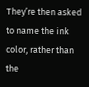They’re then asked to name the ink color, rather than the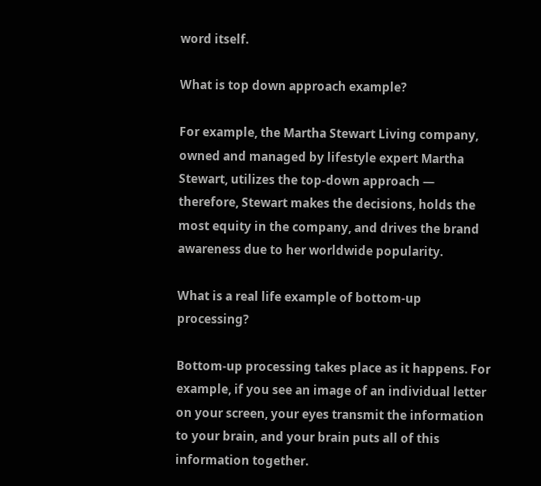word itself.

What is top down approach example?

For example, the Martha Stewart Living company, owned and managed by lifestyle expert Martha Stewart, utilizes the top-down approach — therefore, Stewart makes the decisions, holds the most equity in the company, and drives the brand awareness due to her worldwide popularity.

What is a real life example of bottom-up processing?

Bottom-up processing takes place as it happens. For example, if you see an image of an individual letter on your screen, your eyes transmit the information to your brain, and your brain puts all of this information together.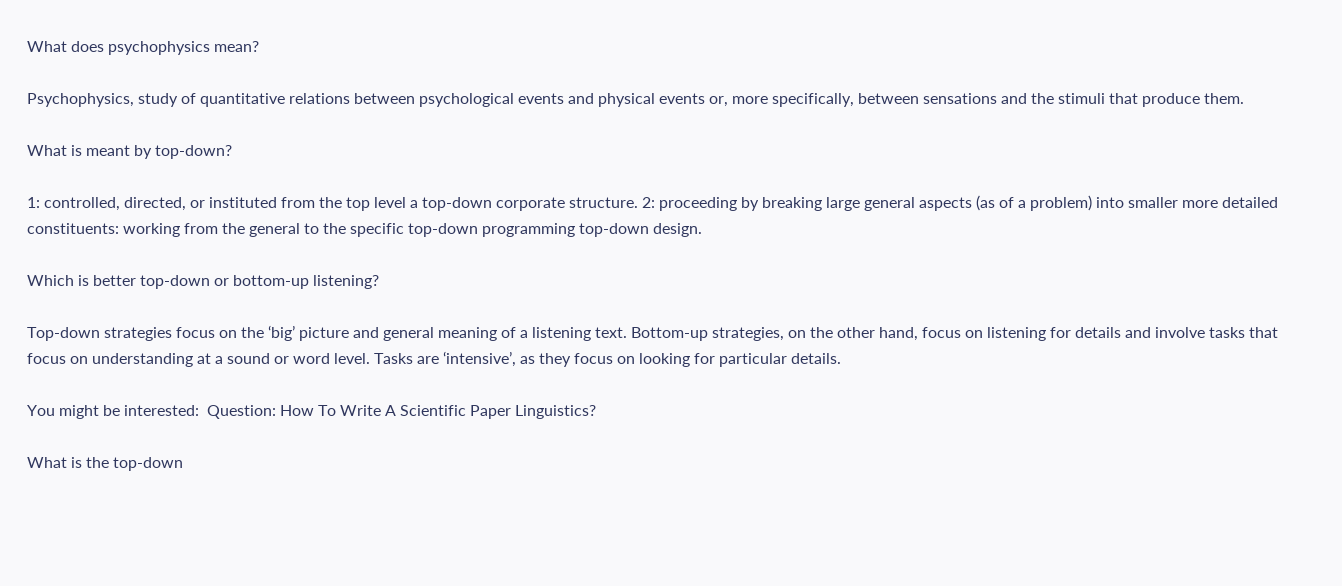What does psychophysics mean?

Psychophysics, study of quantitative relations between psychological events and physical events or, more specifically, between sensations and the stimuli that produce them.

What is meant by top-down?

1: controlled, directed, or instituted from the top level a top-down corporate structure. 2: proceeding by breaking large general aspects (as of a problem) into smaller more detailed constituents: working from the general to the specific top-down programming top-down design.

Which is better top-down or bottom-up listening?

Top-down strategies focus on the ‘big’ picture and general meaning of a listening text. Bottom-up strategies, on the other hand, focus on listening for details and involve tasks that focus on understanding at a sound or word level. Tasks are ‘intensive’, as they focus on looking for particular details.

You might be interested:  Question: How To Write A Scientific Paper Linguistics?

What is the top-down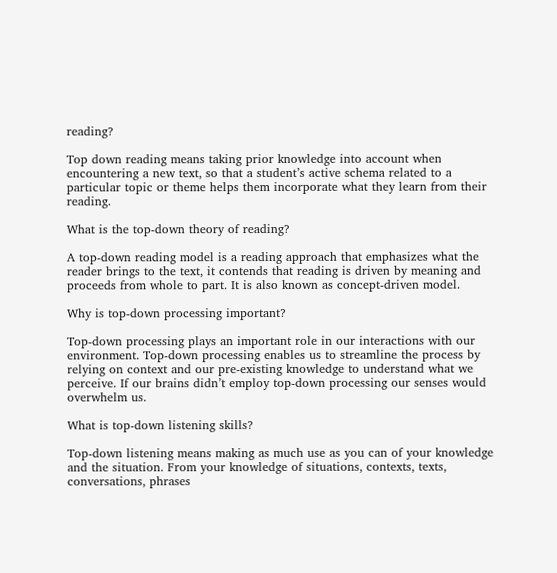reading?

Top down reading means taking prior knowledge into account when encountering a new text, so that a student’s active schema related to a particular topic or theme helps them incorporate what they learn from their reading.

What is the top-down theory of reading?

A top-down reading model is a reading approach that emphasizes what the reader brings to the text, it contends that reading is driven by meaning and proceeds from whole to part. It is also known as concept-driven model.

Why is top-down processing important?

Top-down processing plays an important role in our interactions with our environment. Top-down processing enables us to streamline the process by relying on context and our pre-existing knowledge to understand what we perceive. If our brains didn’t employ top-down processing our senses would overwhelm us.

What is top-down listening skills?

Top-down listening means making as much use as you can of your knowledge and the situation. From your knowledge of situations, contexts, texts, conversations, phrases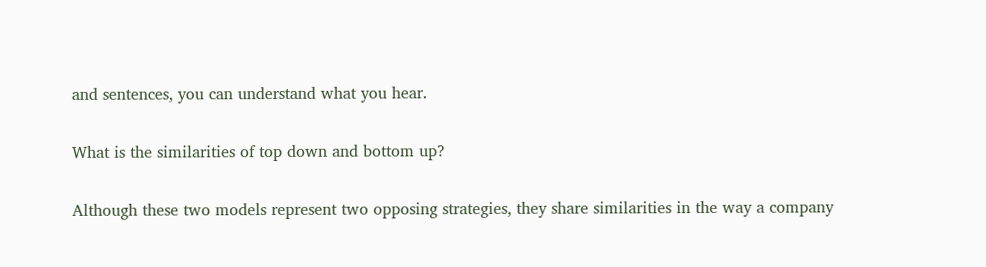and sentences, you can understand what you hear.

What is the similarities of top down and bottom up?

Although these two models represent two opposing strategies, they share similarities in the way a company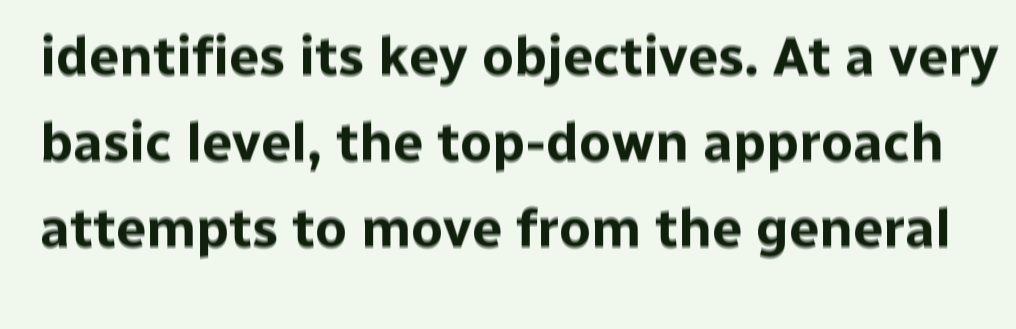identifies its key objectives. At a very basic level, the top-down approach attempts to move from the general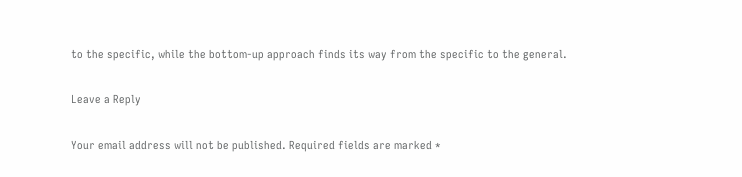to the specific, while the bottom-up approach finds its way from the specific to the general.

Leave a Reply

Your email address will not be published. Required fields are marked *